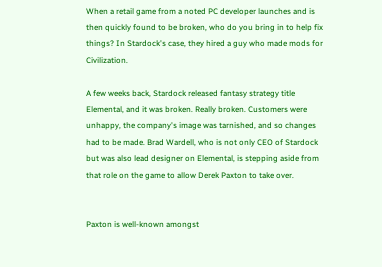When a retail game from a noted PC developer launches and is then quickly found to be broken, who do you bring in to help fix things? In Stardock's case, they hired a guy who made mods for Civilization.

A few weeks back, Stardock released fantasy strategy title Elemental, and it was broken. Really broken. Customers were unhappy, the company's image was tarnished, and so changes had to be made. Brad Wardell, who is not only CEO of Stardock but was also lead designer on Elemental, is stepping aside from that role on the game to allow Derek Paxton to take over.


Paxton is well-known amongst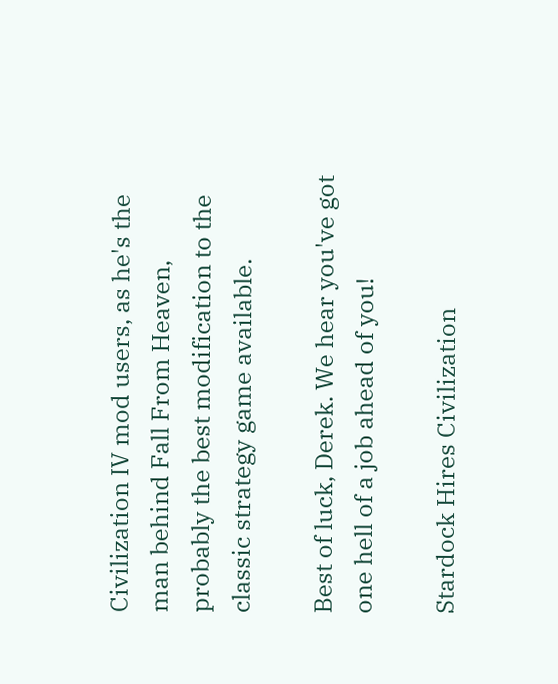Civilization IV mod users, as he's the man behind Fall From Heaven, probably the best modification to the classic strategy game available.

Best of luck, Derek. We hear you've got one hell of a job ahead of you!

Stardock Hires Civilization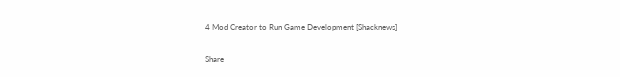4 Mod Creator to Run Game Development [Shacknews]

Share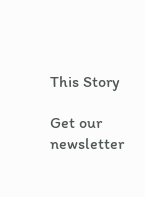This Story

Get our newsletter